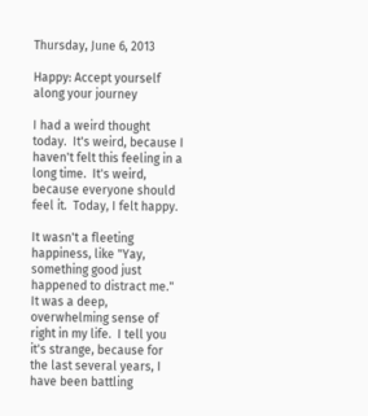Thursday, June 6, 2013

Happy: Accept yourself along your journey

I had a weird thought today.  It's weird, because I haven't felt this feeling in a long time.  It's weird, because everyone should feel it.  Today, I felt happy.

It wasn't a fleeting happiness, like "Yay, something good just happened to distract me."  It was a deep, overwhelming sense of right in my life.  I tell you it's strange, because for the last several years, I have been battling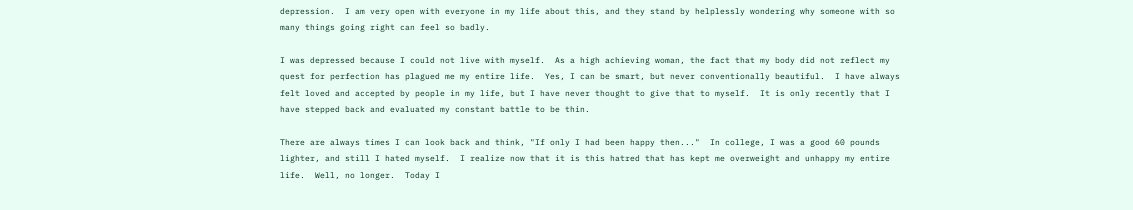depression.  I am very open with everyone in my life about this, and they stand by helplessly wondering why someone with so many things going right can feel so badly.

I was depressed because I could not live with myself.  As a high achieving woman, the fact that my body did not reflect my quest for perfection has plagued me my entire life.  Yes, I can be smart, but never conventionally beautiful.  I have always felt loved and accepted by people in my life, but I have never thought to give that to myself.  It is only recently that I have stepped back and evaluated my constant battle to be thin.

There are always times I can look back and think, "If only I had been happy then..."  In college, I was a good 60 pounds lighter, and still I hated myself.  I realize now that it is this hatred that has kept me overweight and unhappy my entire life.  Well, no longer.  Today I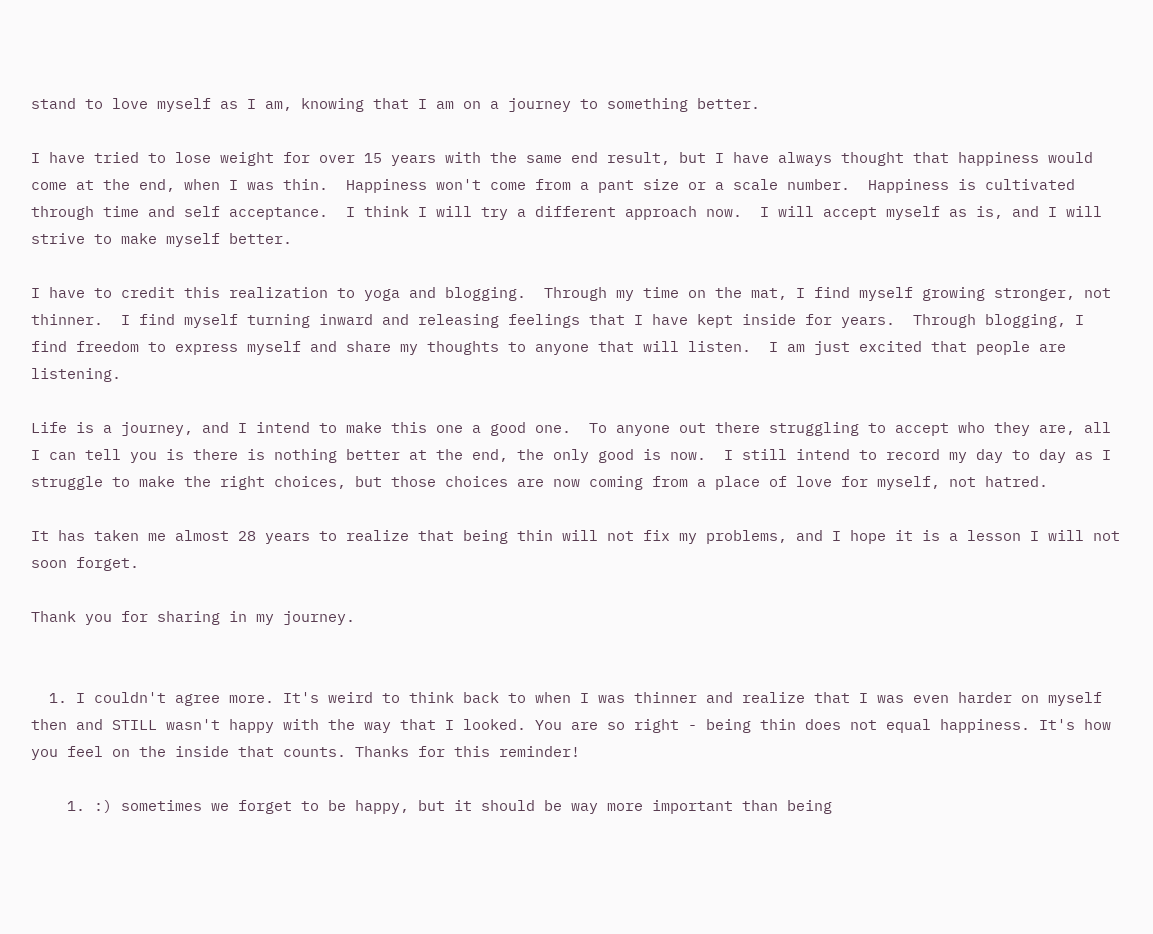stand to love myself as I am, knowing that I am on a journey to something better.

I have tried to lose weight for over 15 years with the same end result, but I have always thought that happiness would come at the end, when I was thin.  Happiness won't come from a pant size or a scale number.  Happiness is cultivated through time and self acceptance.  I think I will try a different approach now.  I will accept myself as is, and I will strive to make myself better.

I have to credit this realization to yoga and blogging.  Through my time on the mat, I find myself growing stronger, not thinner.  I find myself turning inward and releasing feelings that I have kept inside for years.  Through blogging, I find freedom to express myself and share my thoughts to anyone that will listen.  I am just excited that people are listening.

Life is a journey, and I intend to make this one a good one.  To anyone out there struggling to accept who they are, all I can tell you is there is nothing better at the end, the only good is now.  I still intend to record my day to day as I struggle to make the right choices, but those choices are now coming from a place of love for myself, not hatred.

It has taken me almost 28 years to realize that being thin will not fix my problems, and I hope it is a lesson I will not soon forget.

Thank you for sharing in my journey.


  1. I couldn't agree more. It's weird to think back to when I was thinner and realize that I was even harder on myself then and STILL wasn't happy with the way that I looked. You are so right - being thin does not equal happiness. It's how you feel on the inside that counts. Thanks for this reminder!

    1. :) sometimes we forget to be happy, but it should be way more important than being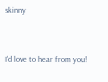skinny


I'd love to hear from you!